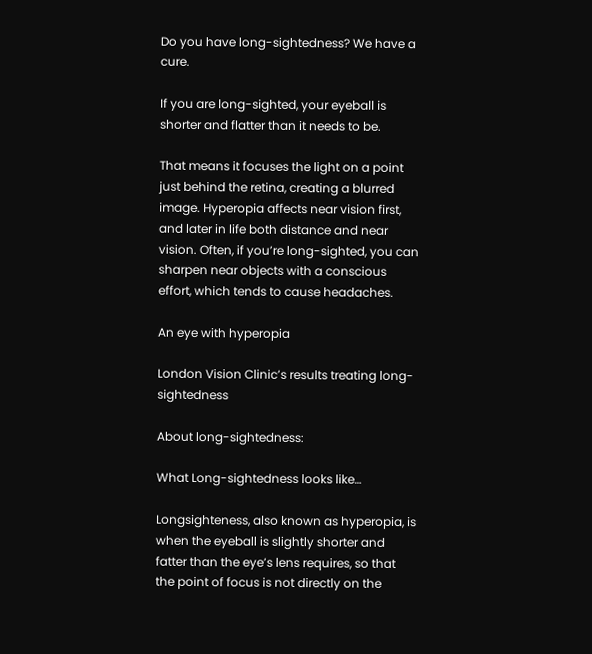Do you have long-sightedness? We have a cure.

If you are long-sighted, your eyeball is shorter and flatter than it needs to be.

That means it focuses the light on a point just behind the retina, creating a blurred image. Hyperopia affects near vision first, and later in life both distance and near vision. Often, if you’re long-sighted, you can sharpen near objects with a conscious effort, which tends to cause headaches.

An eye with hyperopia

London Vision Clinic’s results treating long-sightedness

About long-sightedness:

What Long-sightedness looks like…

Longsighteness, also known as hyperopia, is when the eyeball is slightly shorter and fatter than the eye’s lens requires, so that the point of focus is not directly on the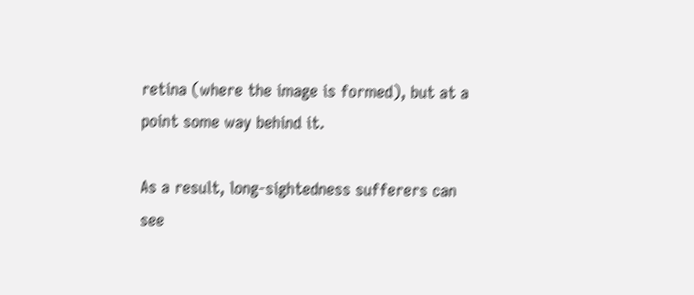retina (where the image is formed), but at a point some way behind it.

As a result, long-sightedness sufferers can see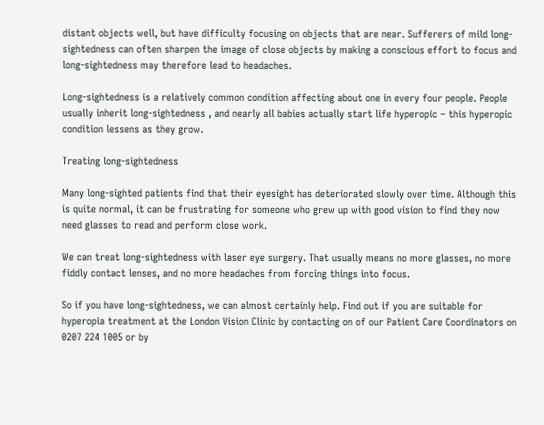distant objects well, but have difficulty focusing on objects that are near. Sufferers of mild long-sightedness can often sharpen the image of close objects by making a conscious effort to focus and long-sightedness may therefore lead to headaches.

Long-sightedness is a relatively common condition affecting about one in every four people. People usually inherit long-sightedness , and nearly all babies actually start life hyperopic – this hyperopic condition lessens as they grow.

Treating long-sightedness

Many long-sighted patients find that their eyesight has deteriorated slowly over time. Although this is quite normal, it can be frustrating for someone who grew up with good vision to find they now need glasses to read and perform close work.

We can treat long-sightedness with laser eye surgery. That usually means no more glasses, no more fiddly contact lenses, and no more headaches from forcing things into focus.

So if you have long-sightedness, we can almost certainly help. Find out if you are suitable for hyperopia treatment at the London Vision Clinic by contacting on of our Patient Care Coordinators on 0207 224 1005 or by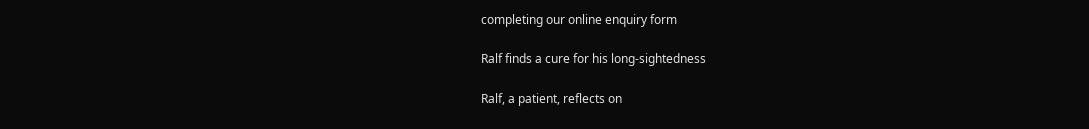completing our online enquiry form

Ralf finds a cure for his long-sightedness

Ralf, a patient, reflects on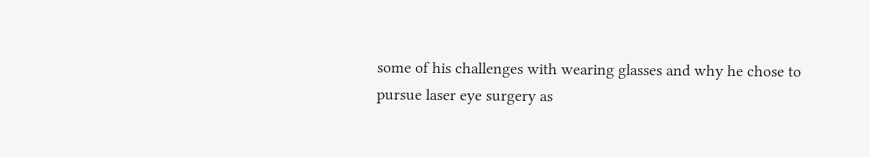some of his challenges with wearing glasses and why he chose to pursue laser eye surgery as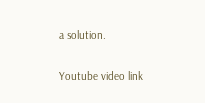a solution.

Youtube video link